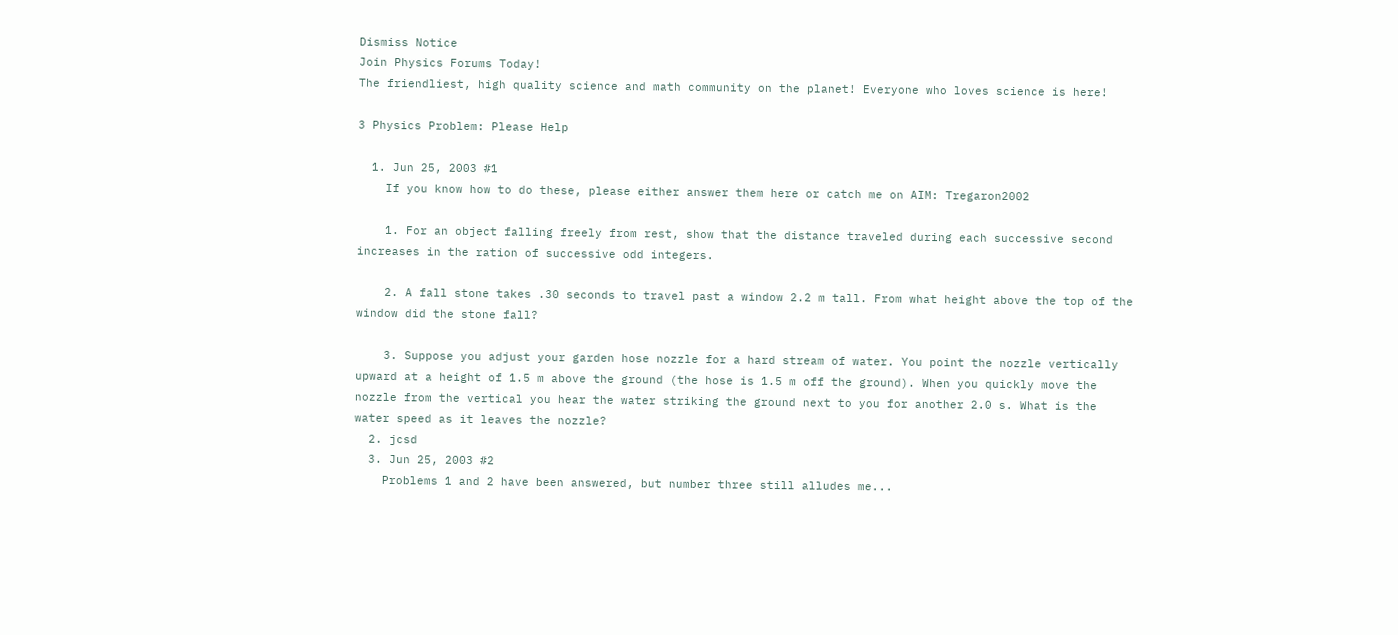Dismiss Notice
Join Physics Forums Today!
The friendliest, high quality science and math community on the planet! Everyone who loves science is here!

3 Physics Problem: Please Help

  1. Jun 25, 2003 #1
    If you know how to do these, please either answer them here or catch me on AIM: Tregaron2002

    1. For an object falling freely from rest, show that the distance traveled during each successive second increases in the ration of successive odd integers.

    2. A fall stone takes .30 seconds to travel past a window 2.2 m tall. From what height above the top of the window did the stone fall?

    3. Suppose you adjust your garden hose nozzle for a hard stream of water. You point the nozzle vertically upward at a height of 1.5 m above the ground (the hose is 1.5 m off the ground). When you quickly move the nozzle from the vertical you hear the water striking the ground next to you for another 2.0 s. What is the water speed as it leaves the nozzle?
  2. jcsd
  3. Jun 25, 2003 #2
    Problems 1 and 2 have been answered, but number three still alludes me...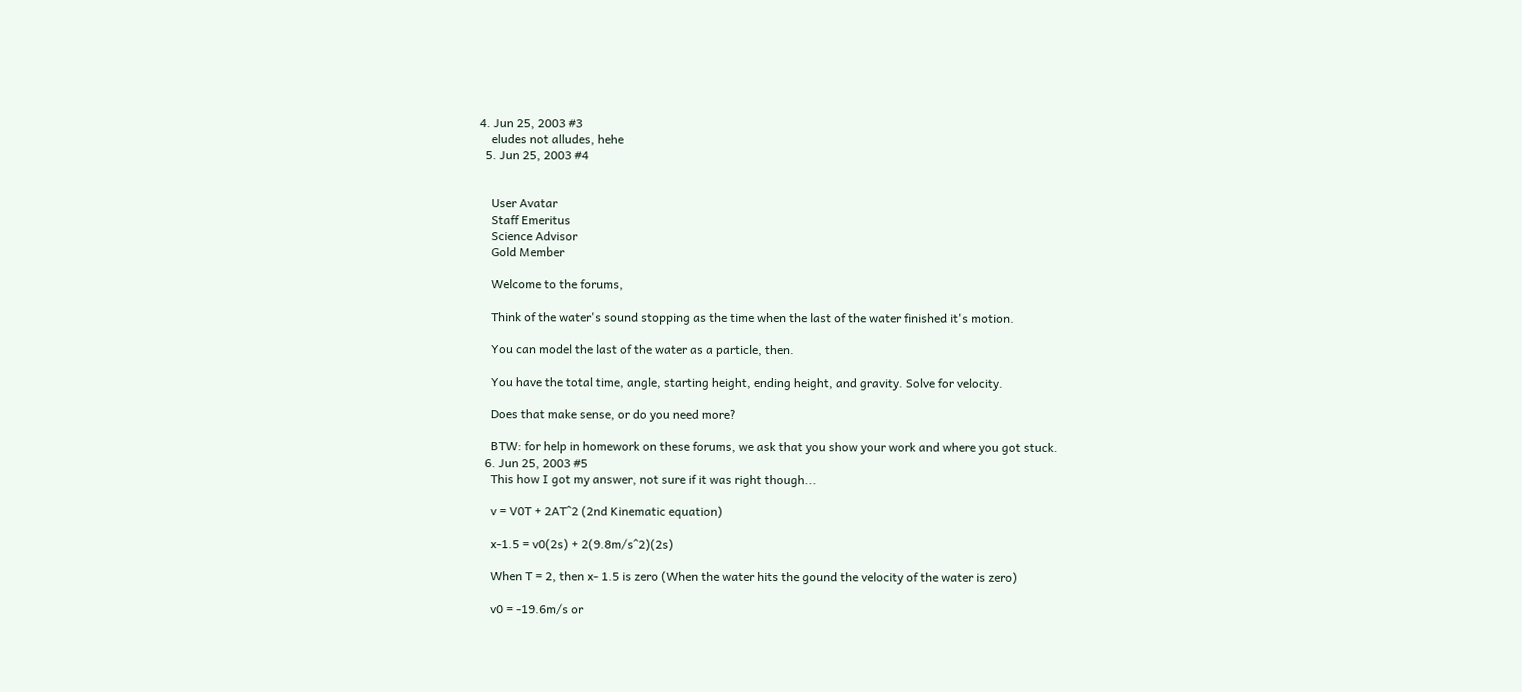4. Jun 25, 2003 #3
    eludes not alludes, hehe
  5. Jun 25, 2003 #4


    User Avatar
    Staff Emeritus
    Science Advisor
    Gold Member

    Welcome to the forums,

    Think of the water's sound stopping as the time when the last of the water finished it's motion.

    You can model the last of the water as a particle, then.

    You have the total time, angle, starting height, ending height, and gravity. Solve for velocity.

    Does that make sense, or do you need more?

    BTW: for help in homework on these forums, we ask that you show your work and where you got stuck.
  6. Jun 25, 2003 #5
    This how I got my answer, not sure if it was right though...

    v = V0T + 2AT^2 (2nd Kinematic equation)

    x-1.5 = v0(2s) + 2(9.8m/s^2)(2s)

    When T = 2, then x- 1.5 is zero (When the water hits the gound the velocity of the water is zero)

    v0 = -19.6m/s or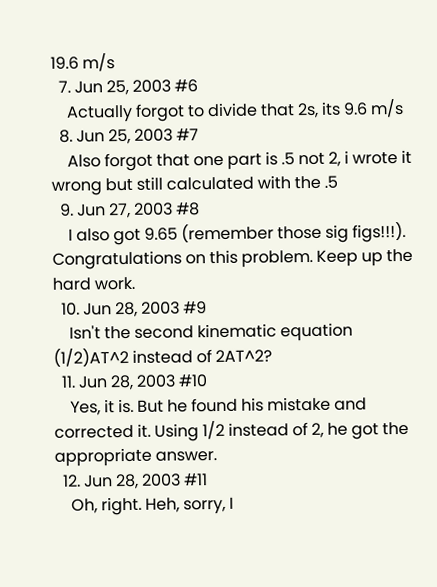19.6 m/s
  7. Jun 25, 2003 #6
    Actually forgot to divide that 2s, its 9.6 m/s
  8. Jun 25, 2003 #7
    Also forgot that one part is .5 not 2, i wrote it wrong but still calculated with the .5
  9. Jun 27, 2003 #8
    I also got 9.65 (remember those sig figs!!!). Congratulations on this problem. Keep up the hard work.
  10. Jun 28, 2003 #9
    Isn't the second kinematic equation (1/2)AT^2 instead of 2AT^2?
  11. Jun 28, 2003 #10
    Yes, it is. But he found his mistake and corrected it. Using 1/2 instead of 2, he got the appropriate answer.
  12. Jun 28, 2003 #11
    Oh, right. Heh, sorry, I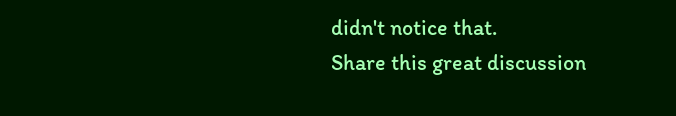didn't notice that.
Share this great discussion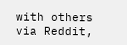with others via Reddit,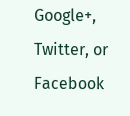Google+, Twitter, or Facebook